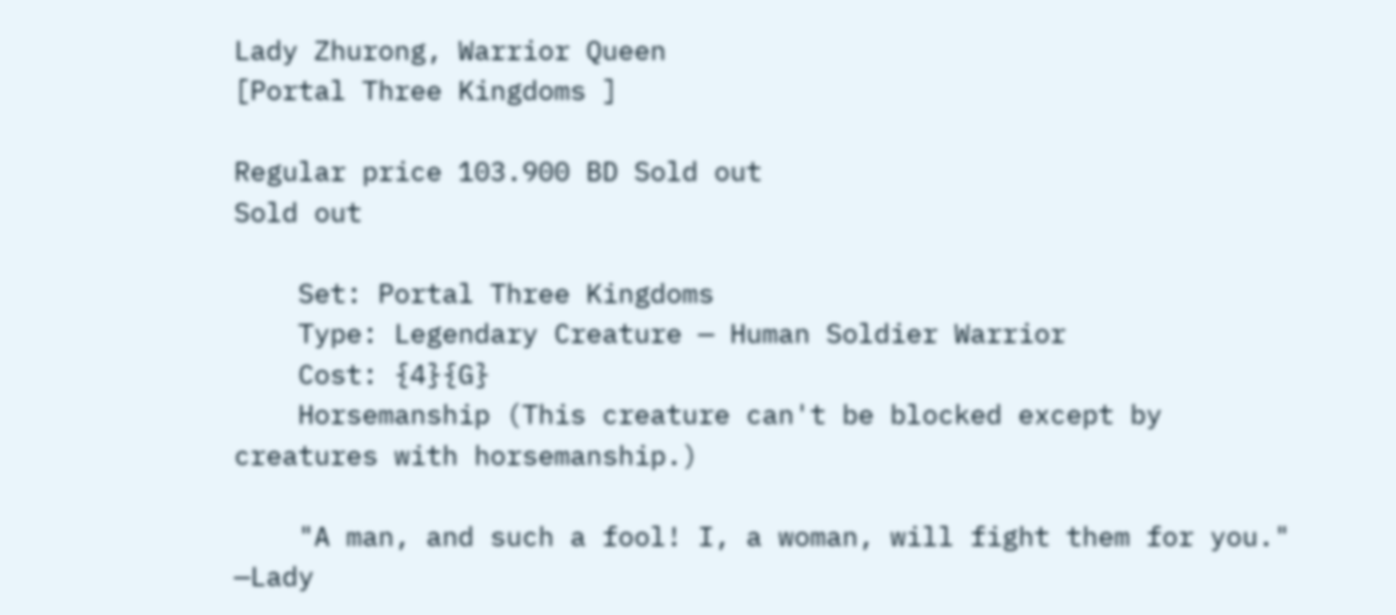Lady Zhurong, Warrior Queen
[Portal Three Kingdoms ]

Regular price 103.900 BD Sold out
Sold out

    Set: Portal Three Kingdoms
    Type: Legendary Creature — Human Soldier Warrior
    Cost: {4}{G}
    Horsemanship (This creature can't be blocked except by creatures with horsemanship.)

    "A man, and such a fool! I, a woman, will fight them for you." —Lady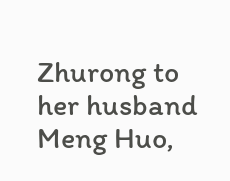Zhurong to her husband Meng Huo,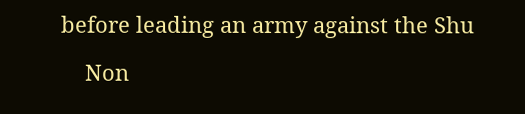before leading an army against the Shu

    Non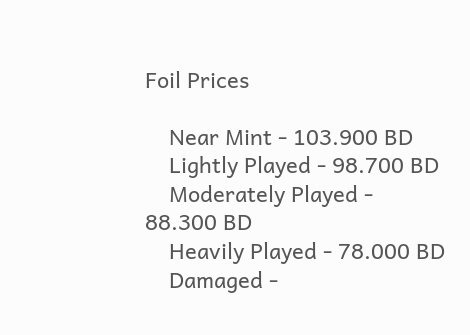Foil Prices

    Near Mint - 103.900 BD
    Lightly Played - 98.700 BD
    Moderately Played - 88.300 BD
    Heavily Played - 78.000 BD
    Damaged -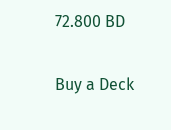72.800 BD

Buy a Deck